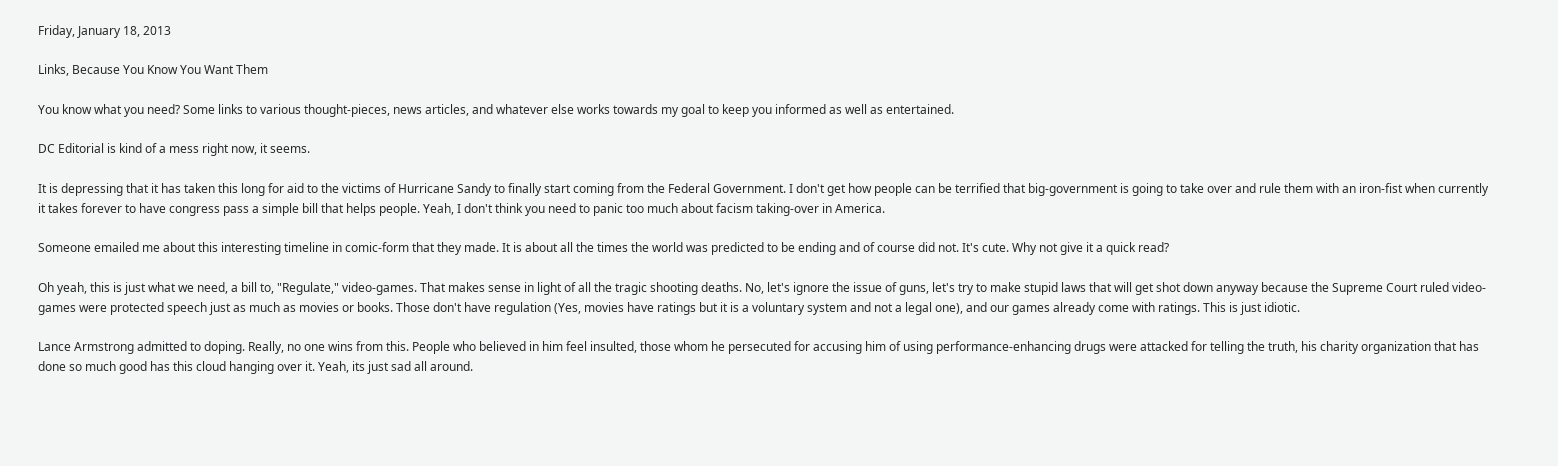Friday, January 18, 2013

Links, Because You Know You Want Them

You know what you need? Some links to various thought-pieces, news articles, and whatever else works towards my goal to keep you informed as well as entertained.

DC Editorial is kind of a mess right now, it seems.

It is depressing that it has taken this long for aid to the victims of Hurricane Sandy to finally start coming from the Federal Government. I don't get how people can be terrified that big-government is going to take over and rule them with an iron-fist when currently it takes forever to have congress pass a simple bill that helps people. Yeah, I don't think you need to panic too much about facism taking-over in America.

Someone emailed me about this interesting timeline in comic-form that they made. It is about all the times the world was predicted to be ending and of course did not. It's cute. Why not give it a quick read?

Oh yeah, this is just what we need, a bill to, "Regulate," video-games. That makes sense in light of all the tragic shooting deaths. No, let's ignore the issue of guns, let's try to make stupid laws that will get shot down anyway because the Supreme Court ruled video-games were protected speech just as much as movies or books. Those don't have regulation (Yes, movies have ratings but it is a voluntary system and not a legal one), and our games already come with ratings. This is just idiotic.

Lance Armstrong admitted to doping. Really, no one wins from this. People who believed in him feel insulted, those whom he persecuted for accusing him of using performance-enhancing drugs were attacked for telling the truth, his charity organization that has done so much good has this cloud hanging over it. Yeah, its just sad all around.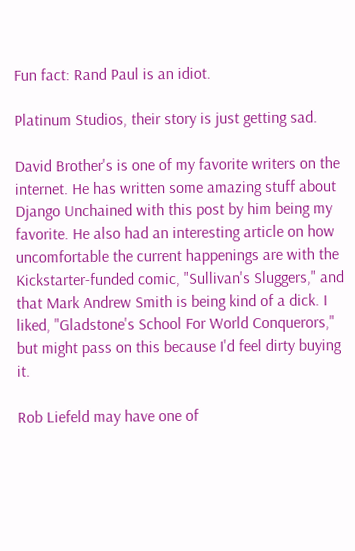Fun fact: Rand Paul is an idiot.

Platinum Studios, their story is just getting sad.

David Brother's is one of my favorite writers on the internet. He has written some amazing stuff about Django Unchained with this post by him being my favorite. He also had an interesting article on how uncomfortable the current happenings are with the Kickstarter-funded comic, "Sullivan's Sluggers," and that Mark Andrew Smith is being kind of a dick. I liked, "Gladstone's School For World Conquerors," but might pass on this because I'd feel dirty buying it.

Rob Liefeld may have one of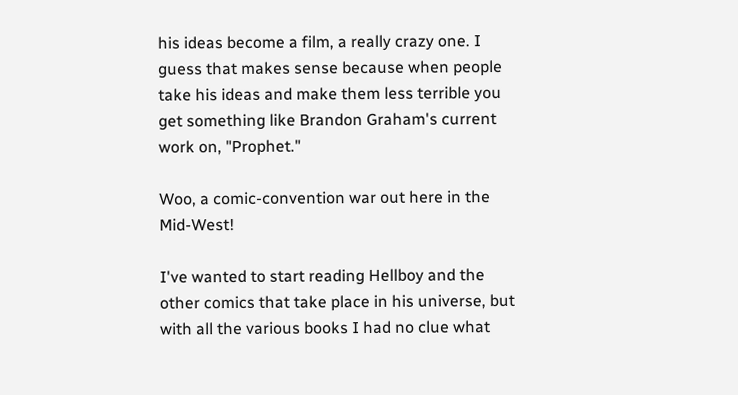his ideas become a film, a really crazy one. I guess that makes sense because when people take his ideas and make them less terrible you get something like Brandon Graham's current work on, "Prophet."

Woo, a comic-convention war out here in the Mid-West!

I've wanted to start reading Hellboy and the other comics that take place in his universe, but with all the various books I had no clue what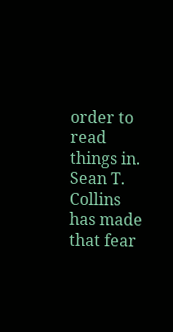order to read things in. Sean T. Collins has made that fear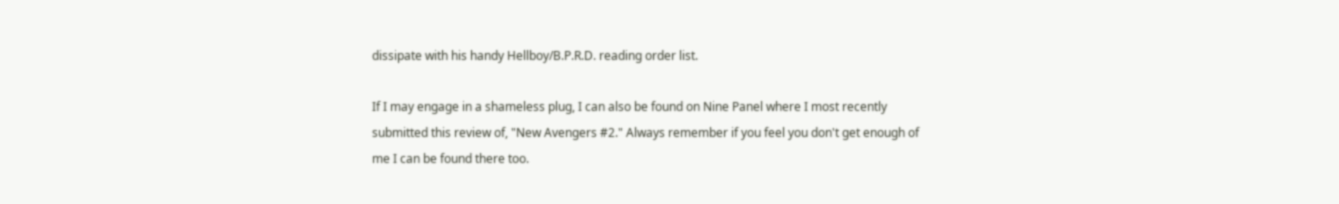dissipate with his handy Hellboy/B.P.R.D. reading order list.

If I may engage in a shameless plug, I can also be found on Nine Panel where I most recently submitted this review of, "New Avengers #2." Always remember if you feel you don't get enough of me I can be found there too.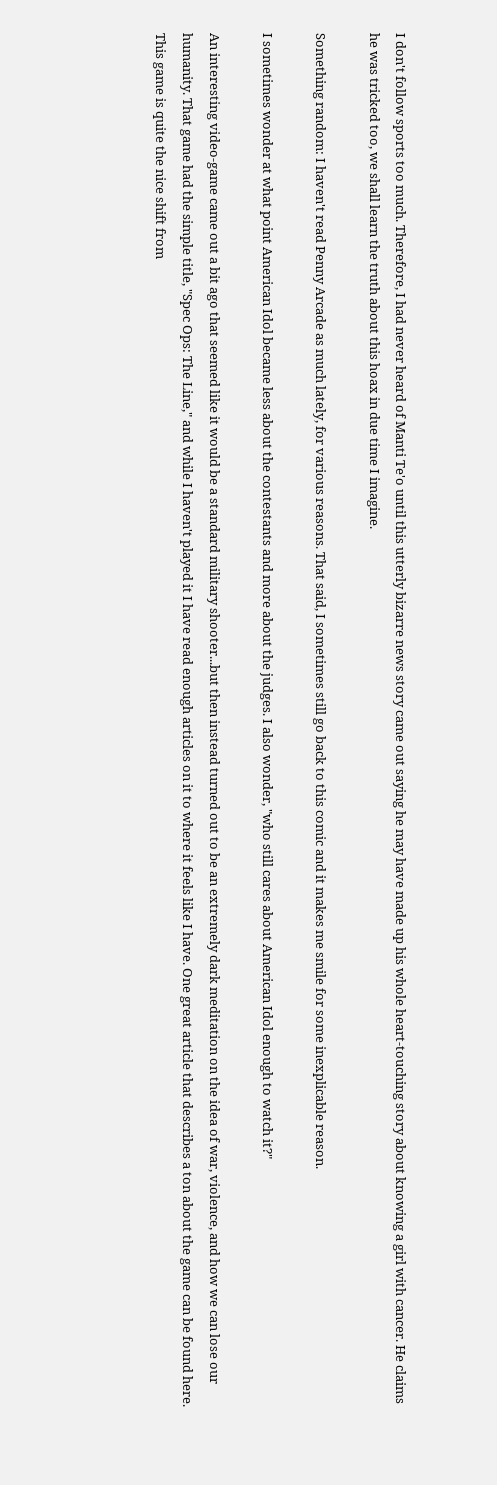I don't follow sports too much. Therefore, I had never heard of Manti Te'o until this utterly bizarre news story came out saying he may have made up his whole heart-touching story about knowing a girl with cancer. He claims he was tricked too, we shall learn the truth about this hoax in due time I imagine.

Something random: I haven't read Penny Arcade as much lately, for various reasons. That said, I sometimes still go back to this comic and it makes me smile for some inexplicable reason.

I sometimes wonder at what point American Idol became less about the contestants and more about the judges. I also wonder, "who still cares about American Idol enough to watch it?"

An interesting video-game came out a bit ago that seemed like it would be a standard military shooter...but then instead turned out to be an extremely dark meditation on the idea of war, violence, and how we can lose our humanity. That game had the simple title, "Spec Ops: The Line," and while I haven't played it I have read enough articles on it to where it feels like I have. One great article that describes a ton about the game can be found here. This game is quite the nice shift from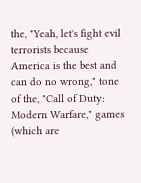the, "Yeah, let's fight evil terrorists because America is the best and can do no wrong," tone of the, "Call of Duty: Modern Warfare," games (which are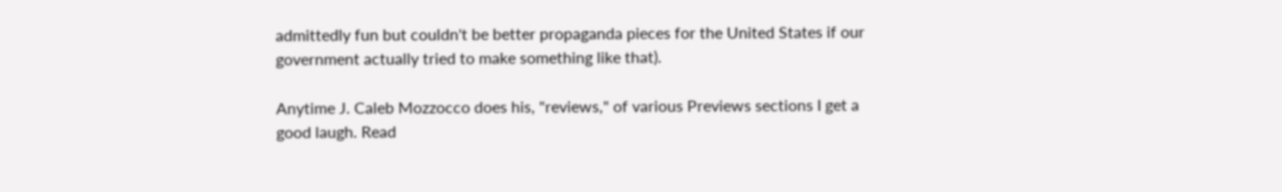admittedly fun but couldn't be better propaganda pieces for the United States if our government actually tried to make something like that).

Anytime J. Caleb Mozzocco does his, "reviews," of various Previews sections I get a good laugh. Read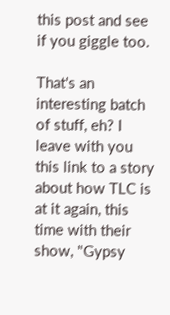this post and see if you giggle too.

That's an interesting batch of stuff, eh? I leave with you this link to a story about how TLC is at it again, this time with their show, "Gypsy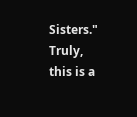Sisters." Truly, this is a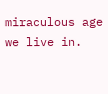miraculous age we live in.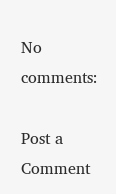No comments:

Post a Comment